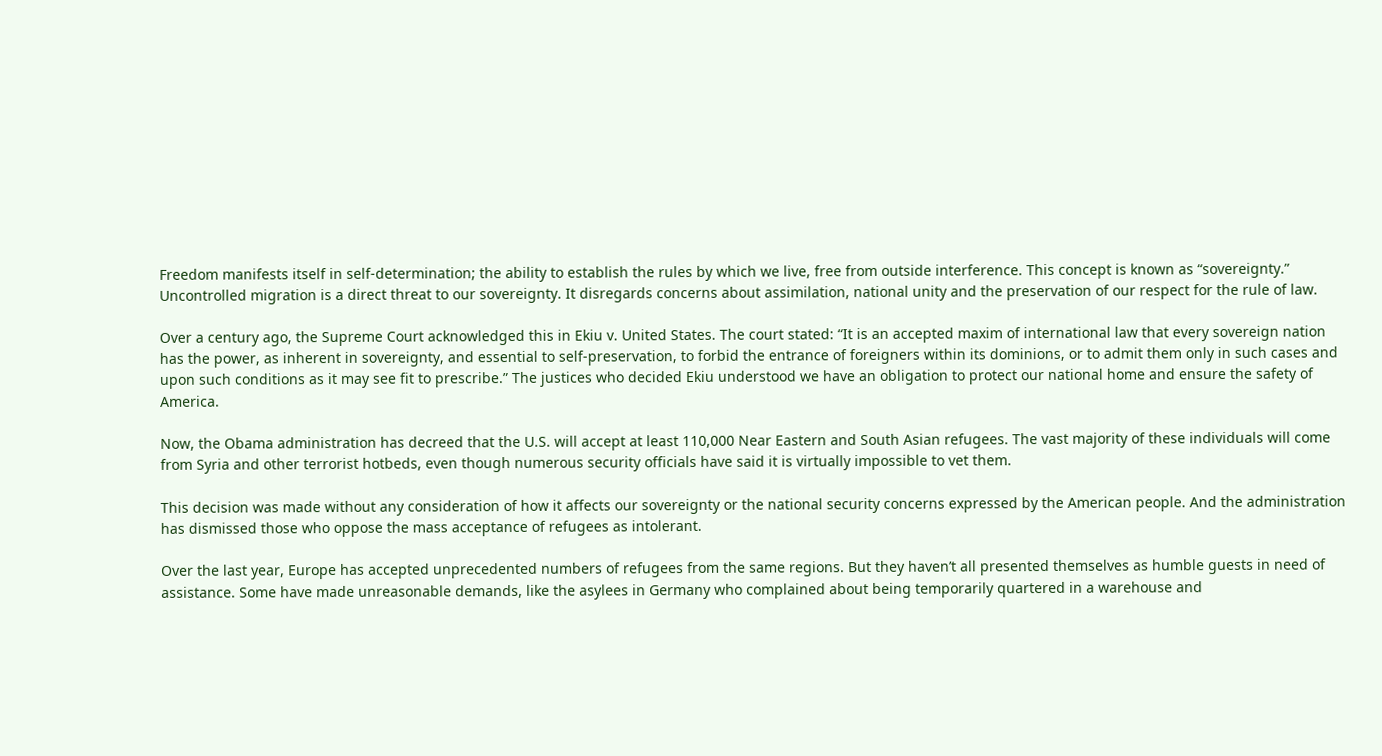Freedom manifests itself in self-determination; the ability to establish the rules by which we live, free from outside interference. This concept is known as “sovereignty.”  Uncontrolled migration is a direct threat to our sovereignty. It disregards concerns about assimilation, national unity and the preservation of our respect for the rule of law.

Over a century ago, the Supreme Court acknowledged this in Ekiu v. United States. The court stated: “It is an accepted maxim of international law that every sovereign nation has the power, as inherent in sovereignty, and essential to self-preservation, to forbid the entrance of foreigners within its dominions, or to admit them only in such cases and upon such conditions as it may see fit to prescribe.” The justices who decided Ekiu understood we have an obligation to protect our national home and ensure the safety of America.

Now, the Obama administration has decreed that the U.S. will accept at least 110,000 Near Eastern and South Asian refugees. The vast majority of these individuals will come from Syria and other terrorist hotbeds, even though numerous security officials have said it is virtually impossible to vet them.

This decision was made without any consideration of how it affects our sovereignty or the national security concerns expressed by the American people. And the administration has dismissed those who oppose the mass acceptance of refugees as intolerant.

Over the last year, Europe has accepted unprecedented numbers of refugees from the same regions. But they haven’t all presented themselves as humble guests in need of assistance. Some have made unreasonable demands, like the asylees in Germany who complained about being temporarily quartered in a warehouse and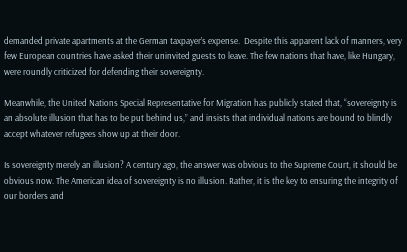demanded private apartments at the German taxpayer’s expense.  Despite this apparent lack of manners, very few European countries have asked their uninvited guests to leave. The few nations that have, like Hungary, were roundly criticized for defending their sovereignty.

Meanwhile, the United Nations Special Representative for Migration has publicly stated that, “sovereignty is an absolute illusion that has to be put behind us,” and insists that individual nations are bound to blindly accept whatever refugees show up at their door.

Is sovereignty merely an illusion? A century ago, the answer was obvious to the Supreme Court, it should be obvious now. The American idea of sovereignty is no illusion. Rather, it is the key to ensuring the integrity of our borders and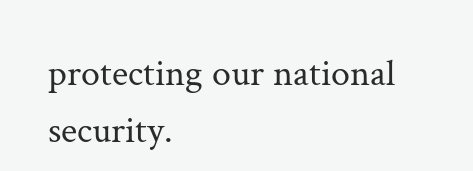protecting our national security.